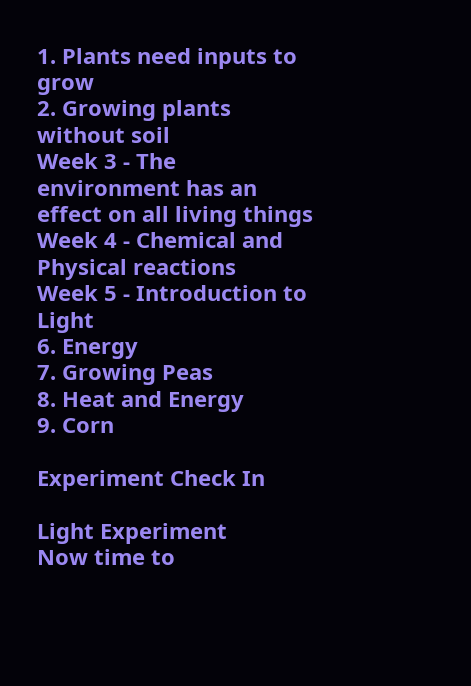1. Plants need inputs to grow
2. Growing plants without soil
Week 3 - The environment has an effect on all living things
Week 4 - Chemical and Physical reactions
Week 5 - Introduction to Light
6. Energy
7. Growing Peas
8. Heat and Energy
9. Corn

Experiment Check In

Light Experiment
Now time to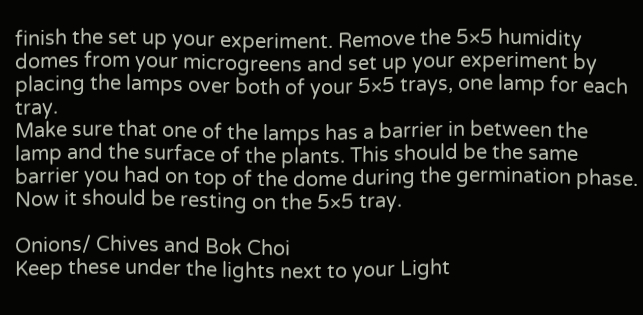finish the set up your experiment. Remove the 5×5 humidity domes from your microgreens and set up your experiment by placing the lamps over both of your 5×5 trays, one lamp for each tray.
Make sure that one of the lamps has a barrier in between the lamp and the surface of the plants. This should be the same barrier you had on top of the dome during the germination phase. Now it should be resting on the 5×5 tray.

Onions/ Chives and Bok Choi
Keep these under the lights next to your Light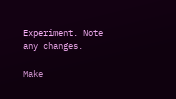Experiment. Note any changes.

Make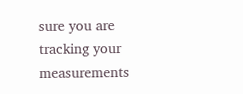sure you are tracking your measurements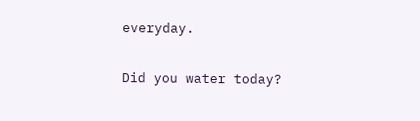everyday.

Did you water today?